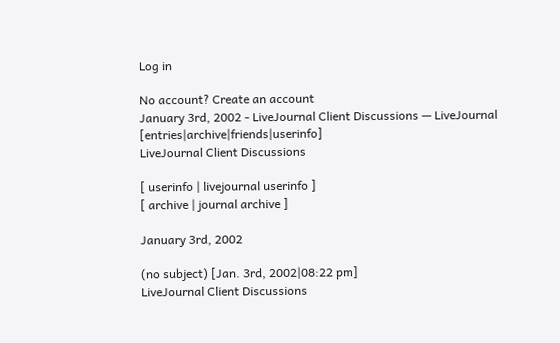Log in

No account? Create an account
January 3rd, 2002 - LiveJournal Client Discussions — LiveJournal [entries|archive|friends|userinfo]
LiveJournal Client Discussions

[ userinfo | livejournal userinfo ]
[ archive | journal archive ]

January 3rd, 2002

(no subject) [Jan. 3rd, 2002|08:22 pm]
LiveJournal Client Discussions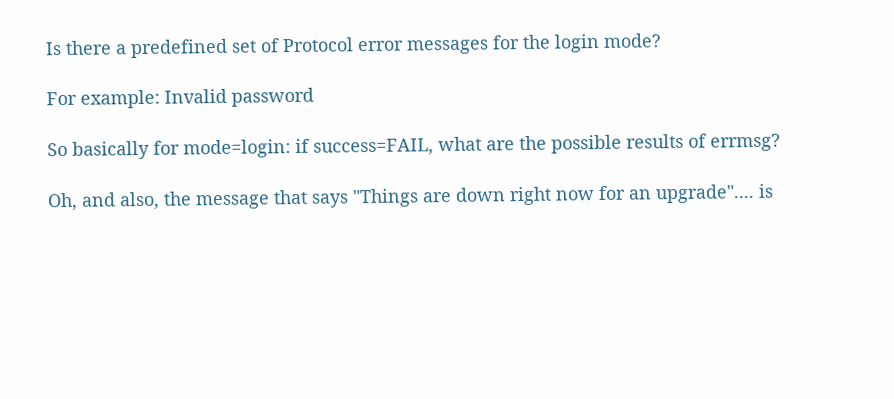Is there a predefined set of Protocol error messages for the login mode?

For example: Invalid password

So basically for mode=login: if success=FAIL, what are the possible results of errmsg?

Oh, and also, the message that says "Things are down right now for an upgrade".... is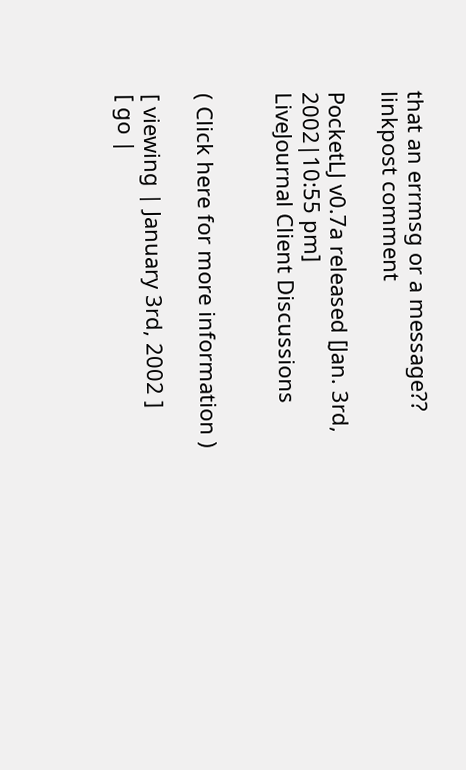that an errmsg or a message??
linkpost comment

PocketLJ v0.7a released [Jan. 3rd, 2002|10:55 pm]
LiveJournal Client Discussions


( Click here for more information )

[ viewing | January 3rd, 2002 ]
[ go |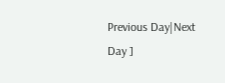Previous Day|Next Day ]